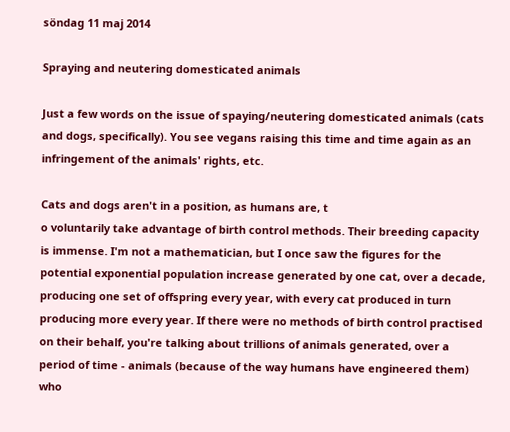söndag 11 maj 2014

Spraying and neutering domesticated animals

Just a few words on the issue of spaying/neutering domesticated animals (cats and dogs, specifically). You see vegans raising this time and time again as an infringement of the animals' rights, etc.

Cats and dogs aren't in a position, as humans are, t
o voluntarily take advantage of birth control methods. Their breeding capacity is immense. I'm not a mathematician, but I once saw the figures for the potential exponential population increase generated by one cat, over a decade, producing one set of offspring every year, with every cat produced in turn producing more every year. If there were no methods of birth control practised on their behalf, you're talking about trillions of animals generated, over a period of time - animals (because of the way humans have engineered them) who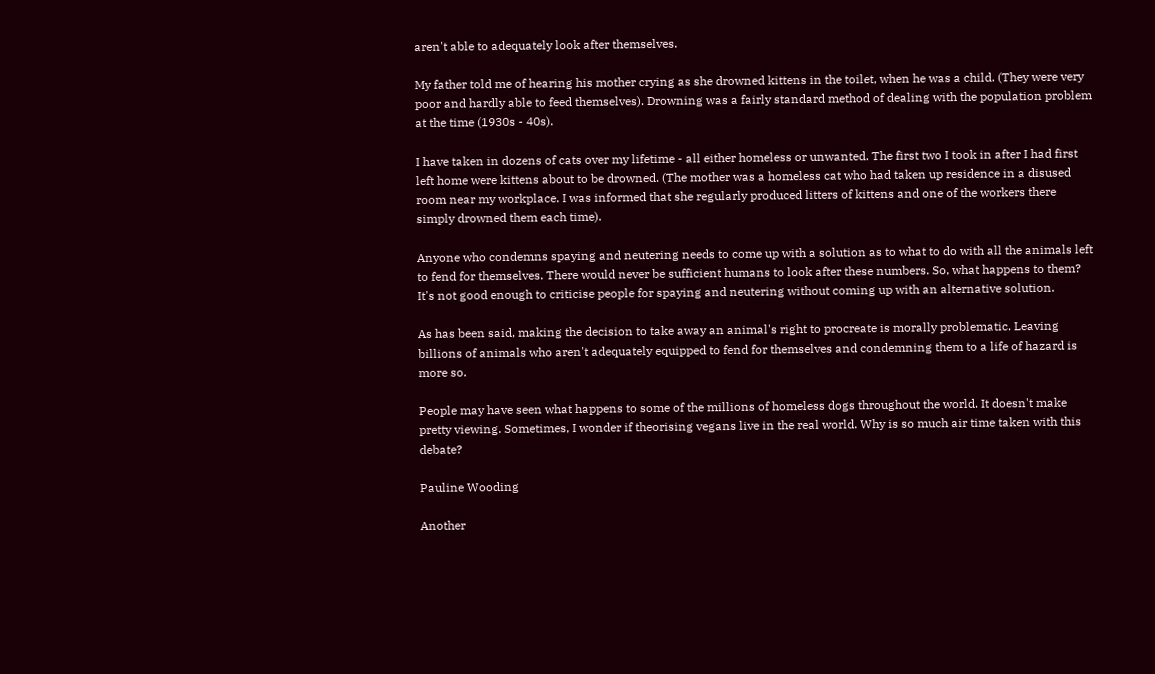aren't able to adequately look after themselves.

My father told me of hearing his mother crying as she drowned kittens in the toilet, when he was a child. (They were very poor and hardly able to feed themselves). Drowning was a fairly standard method of dealing with the population problem at the time (1930s - 40s).

I have taken in dozens of cats over my lifetime - all either homeless or unwanted. The first two I took in after I had first left home were kittens about to be drowned. (The mother was a homeless cat who had taken up residence in a disused room near my workplace. I was informed that she regularly produced litters of kittens and one of the workers there simply drowned them each time).

Anyone who condemns spaying and neutering needs to come up with a solution as to what to do with all the animals left to fend for themselves. There would never be sufficient humans to look after these numbers. So, what happens to them? It's not good enough to criticise people for spaying and neutering without coming up with an alternative solution.

As has been said, making the decision to take away an animal's right to procreate is morally problematic. Leaving billions of animals who aren't adequately equipped to fend for themselves and condemning them to a life of hazard is more so.

People may have seen what happens to some of the millions of homeless dogs throughout the world. It doesn't make pretty viewing. Sometimes, I wonder if theorising vegans live in the real world. Why is so much air time taken with this debate?

Pauline Wooding

Another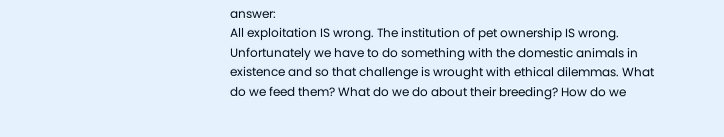answer:
All exploitation IS wrong. The institution of pet ownership IS wrong. Unfortunately we have to do something with the domestic animals in existence and so that challenge is wrought with ethical dilemmas. What do we feed them? What do we do about their breeding? How do we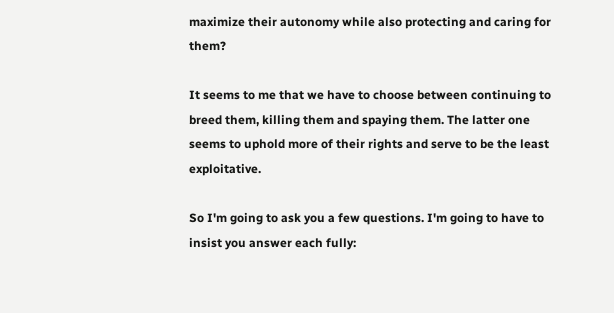maximize their autonomy while also protecting and caring for them?

It seems to me that we have to choose between continuing to breed them, killing them and spaying them. The latter one seems to uphold more of their rights and serve to be the least exploitative.

So I'm going to ask you a few questions. I'm going to have to insist you answer each fully: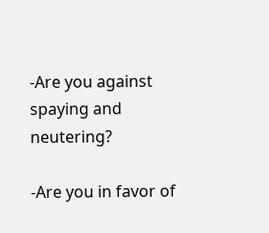-Are you against spaying and neutering?

-Are you in favor of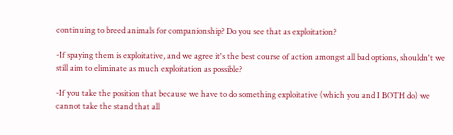continuing to breed animals for companionship? Do you see that as exploitation?

-If spaying them is exploitative, and we agree it's the best course of action amongst all bad options, shouldn't we still aim to eliminate as much exploitation as possible?

-If you take the position that because we have to do something exploitative (which you and I BOTH do) we cannot take the stand that all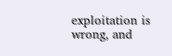exploitation is wrong, and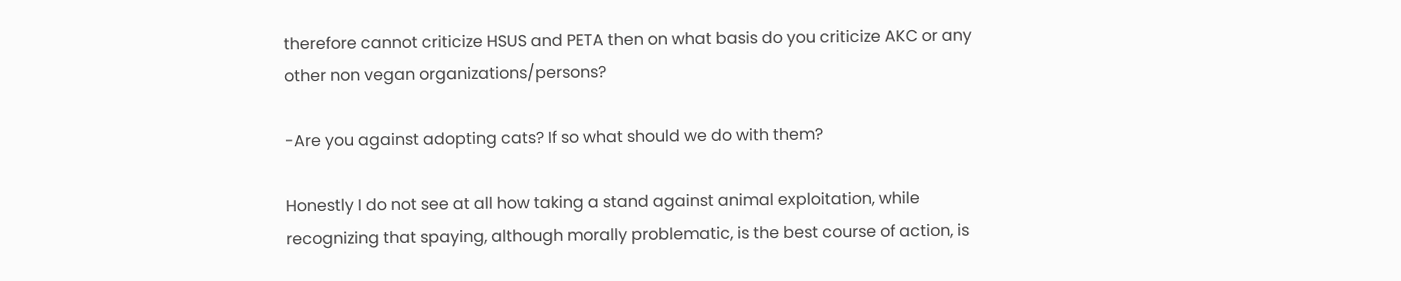therefore cannot criticize HSUS and PETA then on what basis do you criticize AKC or any other non vegan organizations/persons?

-Are you against adopting cats? If so what should we do with them?

Honestly I do not see at all how taking a stand against animal exploitation, while recognizing that spaying, although morally problematic, is the best course of action, is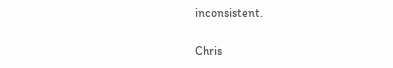inconsistent.

Chris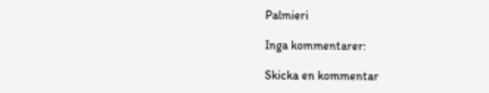Palmieri

Inga kommentarer:

Skicka en kommentar